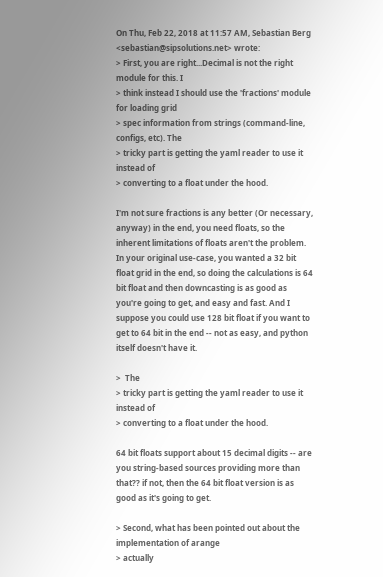On Thu, Feb 22, 2018 at 11:57 AM, Sebastian Berg <sebastian@sipsolutions.net> wrote:
> First, you are right...Decimal is not the right module for this. I
> think instead I should use the 'fractions' module for loading grid
> spec information from strings (command-line, configs, etc). The
> tricky part is getting the yaml reader to use it instead of
> converting to a float under the hood.

I'm not sure fractions is any better (Or necessary, anyway) in the end, you need floats, so the inherent limitations of floats aren't the problem. In your original use-case, you wanted a 32 bit float grid in the end, so doing the calculations is 64 bit float and then downcasting is as good as you're going to get, and easy and fast. And I suppose you could use 128 bit float if you want to get to 64 bit in the end -- not as easy, and python itself doesn't have it.

>  The
> tricky part is getting the yaml reader to use it instead of
> converting to a float under the hood.

64 bit floats support about 15 decimal digits -- are you string-based sources providing more than that?? if not, then the 64 bit float version is as good as it's going to get.

> Second, what has been pointed out about the implementation of arange
> actually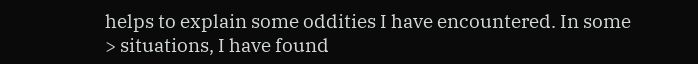helps to explain some oddities I have encountered. In some
> situations, I have found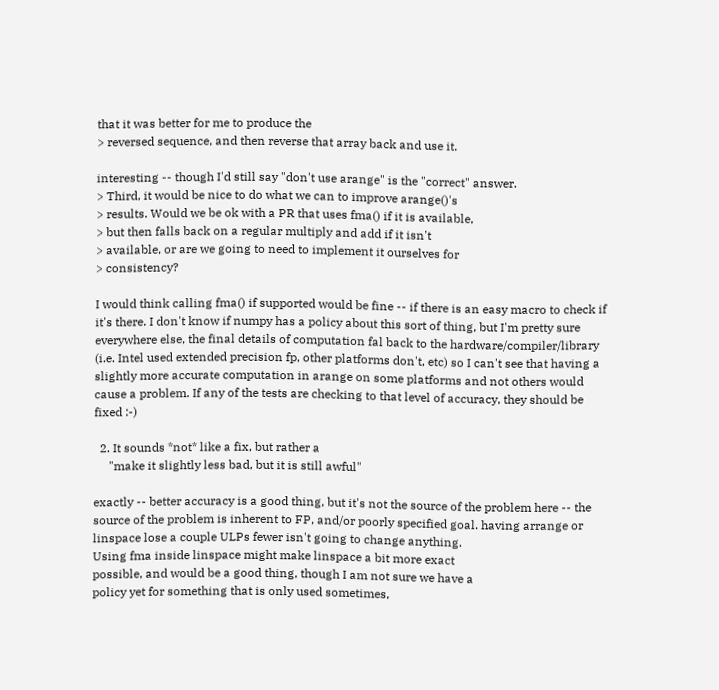that it was better for me to produce the
> reversed sequence, and then reverse that array back and use it.

interesting -- though I'd still say "don't use arange" is the "correct" answer.
> Third, it would be nice to do what we can to improve arange()'s
> results. Would we be ok with a PR that uses fma() if it is available,
> but then falls back on a regular multiply and add if it isn't
> available, or are we going to need to implement it ourselves for
> consistency?

I would think calling fma() if supported would be fine -- if there is an easy macro to check if it's there. I don't know if numpy has a policy about this sort of thing, but I'm pretty sure everywhere else, the final details of computation fal back to the hardware/compiler/library (i.e. Intel used extended precision fp, other platforms don't, etc) so I can't see that having a slightly more accurate computation in arange on some platforms and not others would cause a problem. If any of the tests are checking to that level of accuracy, they should be fixed :-)

  2. It sounds *not* like a fix, but rather a
     "make it slightly less bad, but it is still awful"

exactly -- better accuracy is a good thing, but it's not the source of the problem here -- the source of the problem is inherent to FP, and/or poorly specified goal. having arrange or linspace lose a couple ULPs fewer isn't going to change anything.
Using fma inside linspace might make linspace a bit more exact
possible, and would be a good thing, though I am not sure we have a
policy yet for something that is only used sometimes,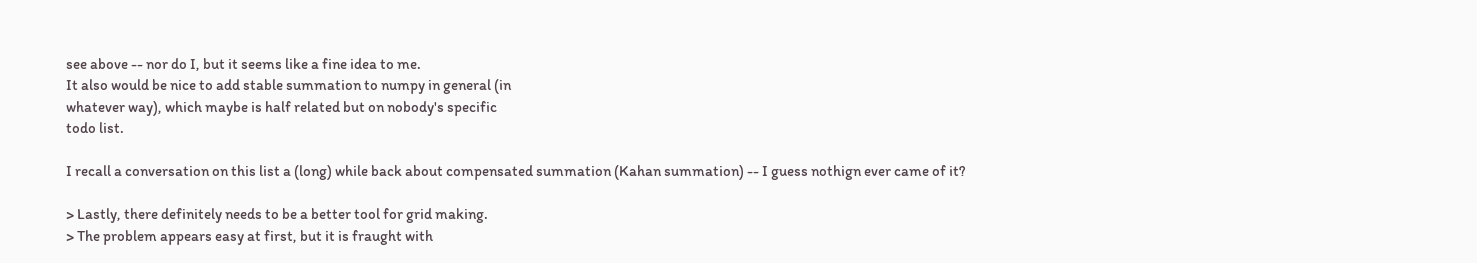see above -- nor do I, but it seems like a fine idea to me.
It also would be nice to add stable summation to numpy in general (in
whatever way), which maybe is half related but on nobody's specific
todo list.

I recall a conversation on this list a (long) while back about compensated summation (Kahan summation) -- I guess nothign ever came of it?

> Lastly, there definitely needs to be a better tool for grid making.
> The problem appears easy at first, but it is fraught with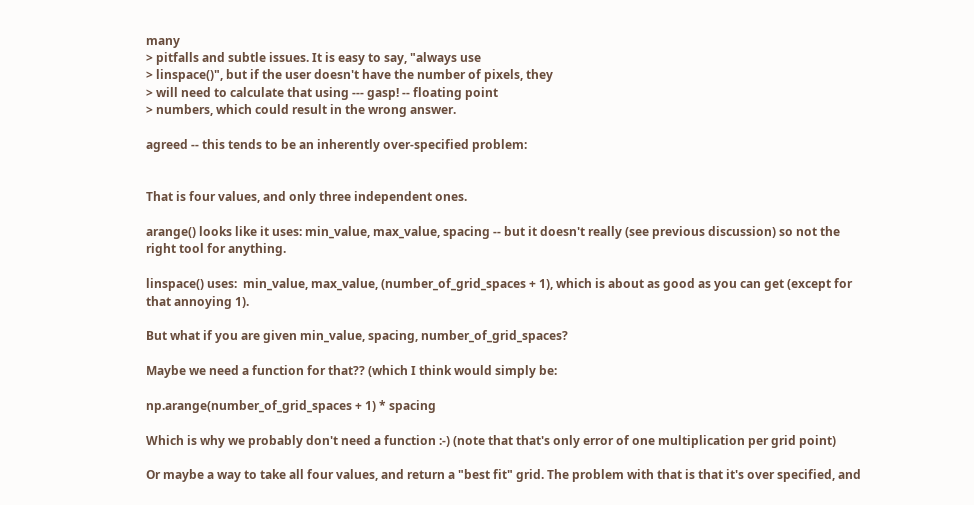many
> pitfalls and subtle issues. It is easy to say, "always use
> linspace()", but if the user doesn't have the number of pixels, they
> will need to calculate that using --- gasp! -- floating point
> numbers, which could result in the wrong answer.

agreed -- this tends to be an inherently over-specified problem:


That is four values, and only three independent ones.

arange() looks like it uses: min_value, max_value, spacing -- but it doesn't really (see previous discussion) so not the right tool for anything.

linspace() uses:  min_value, max_value, (number_of_grid_spaces + 1), which is about as good as you can get (except for that annoying 1).

But what if you are given min_value, spacing, number_of_grid_spaces?

Maybe we need a function for that?? (which I think would simply be:

np.arange(number_of_grid_spaces + 1) * spacing

Which is why we probably don't need a function :-) (note that that's only error of one multiplication per grid point)

Or maybe a way to take all four values, and return a "best fit" grid. The problem with that is that it's over specified, and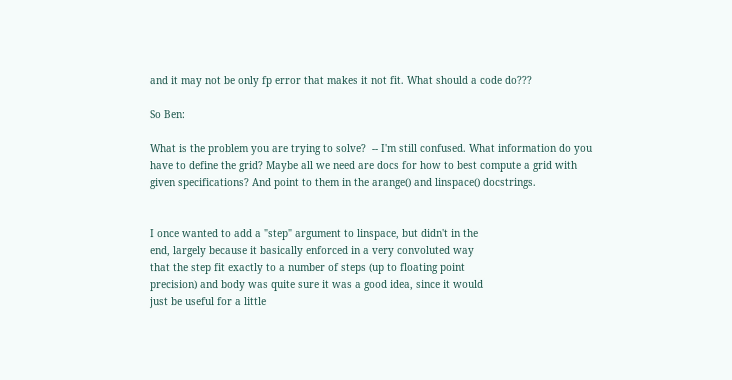and it may not be only fp error that makes it not fit. What should a code do???

So Ben:

What is the problem you are trying to solve?  -- I'm still confused. What information do you have to define the grid? Maybe all we need are docs for how to best compute a grid with given specifications? And point to them in the arange() and linspace() docstrings.


I once wanted to add a "step" argument to linspace, but didn't in the
end, largely because it basically enforced in a very convoluted way
that the step fit exactly to a number of steps (up to floating point
precision) and body was quite sure it was a good idea, since it would
just be useful for a little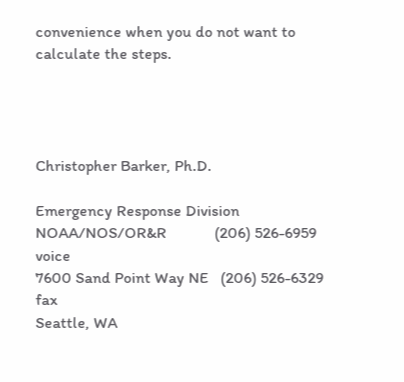convenience when you do not want to
calculate the steps.




Christopher Barker, Ph.D.

Emergency Response Division
NOAA/NOS/OR&R            (206) 526-6959   voice
7600 Sand Point Way NE   (206) 526-6329   fax
Seattle, WA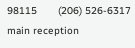98115       (206) 526-6317   main reception